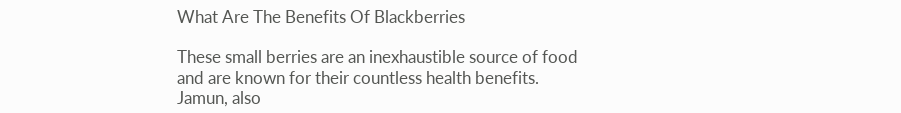What Are The Benefits Of Blackberries

These small berries are an inexhaustible source of food and are known for their countless health benefits. Jamun, also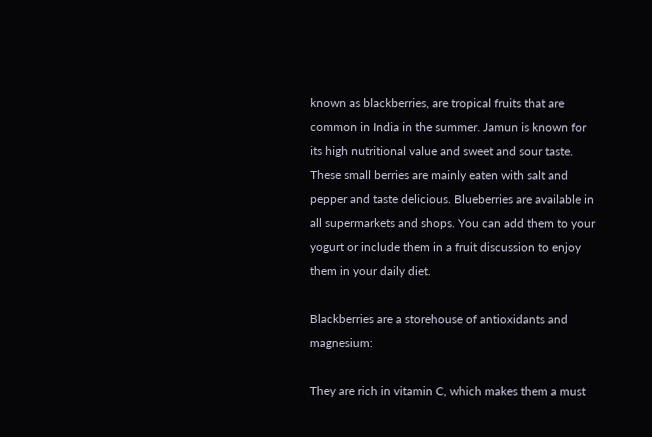known as blackberries, are tropical fruits that are common in India in the summer. Jamun is known for its high nutritional value and sweet and sour taste. These small berries are mainly eaten with salt and pepper and taste delicious. Blueberries are available in all supermarkets and shops. You can add them to your yogurt or include them in a fruit discussion to enjoy them in your daily diet.

Blackberries are a storehouse of antioxidants and magnesium:

They are rich in vitamin C, which makes them a must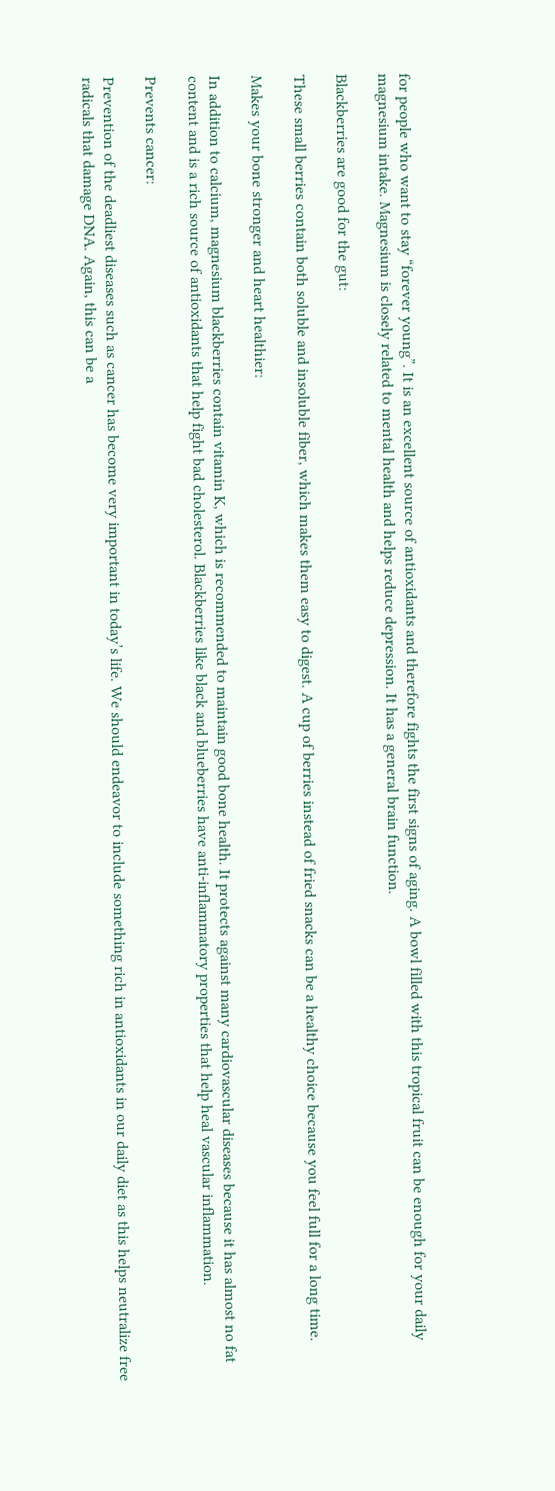for people who want to stay “forever young”. It is an excellent source of antioxidants and therefore fights the first signs of aging. A bowl filled with this tropical fruit can be enough for your daily magnesium intake. Magnesium is closely related to mental health and helps reduce depression. It has a general brain function.

Blackberries are good for the gut:

These small berries contain both soluble and insoluble fiber, which makes them easy to digest. A cup of berries instead of fried snacks can be a healthy choice because you feel full for a long time.

Makes your bone stronger and heart healthier:

In addition to calcium, magnesium blackberries contain vitamin K, which is recommended to maintain good bone health. It protects against many cardiovascular diseases because it has almost no fat content and is a rich source of antioxidants that help fight bad cholesterol. Blackberries like black and blueberries have anti-inflammatory properties that help heal vascular inflammation.

Prevents cancer:

Prevention of the deadliest diseases such as cancer has become very important in today’s life. We should endeavor to include something rich in antioxidants in our daily diet as this helps neutralize free radicals that damage DNA. Again, this can be a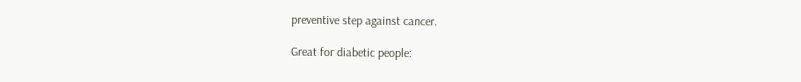preventive step against cancer.

Great for diabetic people: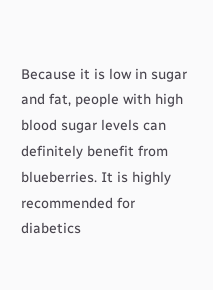Because it is low in sugar and fat, people with high blood sugar levels can definitely benefit from blueberries. It is highly recommended for diabetics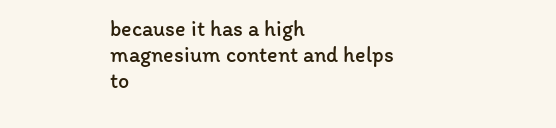because it has a high magnesium content and helps to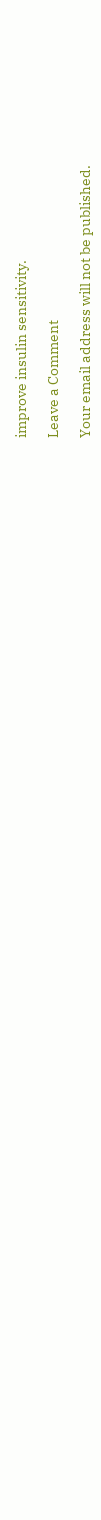improve insulin sensitivity.

Leave a Comment

Your email address will not be published.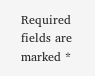Required fields are marked *